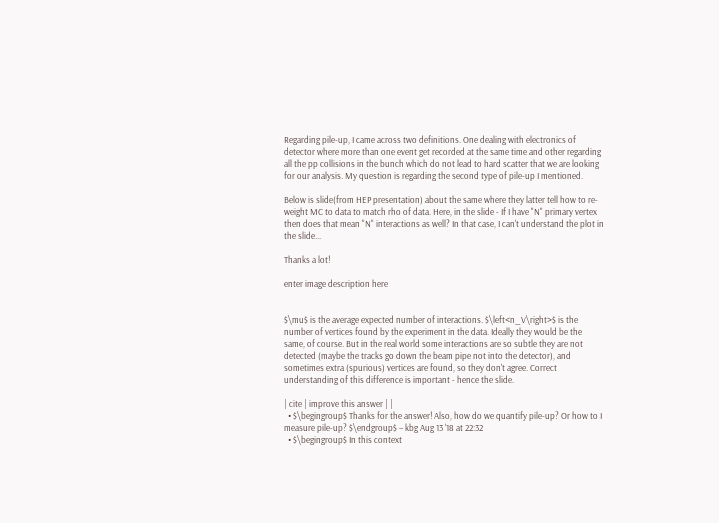Regarding pile-up, I came across two definitions. One dealing with electronics of detector where more than one event get recorded at the same time and other regarding all the pp collisions in the bunch which do not lead to hard scatter that we are looking for our analysis. My question is regarding the second type of pile-up I mentioned.

Below is slide(from HEP presentation) about the same where they latter tell how to re-weight MC to data to match rho of data. Here, in the slide - If I have "N" primary vertex then does that mean "N" interactions as well? In that case, I can't understand the plot in the slide...

Thanks a lot!

enter image description here


$\mu$ is the average expected number of interactions. $\left<n_V\right>$ is the number of vertices found by the experiment in the data. Ideally they would be the same, of course. But in the real world some interactions are so subtle they are not detected (maybe the tracks go down the beam pipe not into the detector), and sometimes extra (spurious) vertices are found, so they don't agree. Correct understanding of this difference is important - hence the slide.

| cite | improve this answer | |
  • $\begingroup$ Thanks for the answer! Also, how do we quantify pile-up? Or how to I measure pile-up? $\endgroup$ – kbg Aug 13 '18 at 22:32
  • $\begingroup$ In this context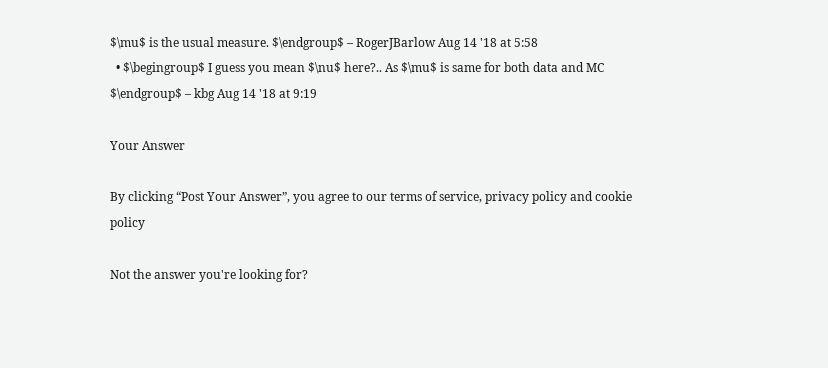$\mu$ is the usual measure. $\endgroup$ – RogerJBarlow Aug 14 '18 at 5:58
  • $\begingroup$ I guess you mean $\nu$ here?.. As $\mu$ is same for both data and MC $\endgroup$ – kbg Aug 14 '18 at 9:19

Your Answer

By clicking “Post Your Answer”, you agree to our terms of service, privacy policy and cookie policy

Not the answer you're looking for?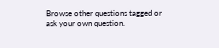Browse other questions tagged or ask your own question.